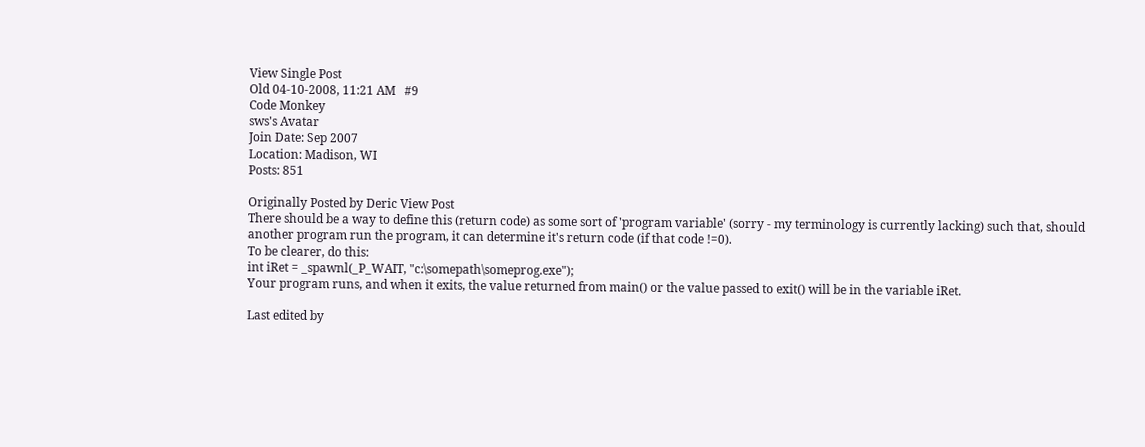View Single Post
Old 04-10-2008, 11:21 AM   #9
Code Monkey
sws's Avatar
Join Date: Sep 2007
Location: Madison, WI
Posts: 851

Originally Posted by Deric View Post
There should be a way to define this (return code) as some sort of 'program variable' (sorry - my terminology is currently lacking) such that, should another program run the program, it can determine it's return code (if that code !=0).
To be clearer, do this:
int iRet = _spawnl(_P_WAIT, "c:\somepath\someprog.exe");
Your program runs, and when it exits, the value returned from main() or the value passed to exit() will be in the variable iRet.

Last edited by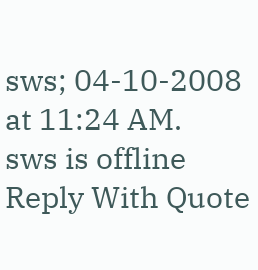sws; 04-10-2008 at 11:24 AM.
sws is offline   Reply With Quote